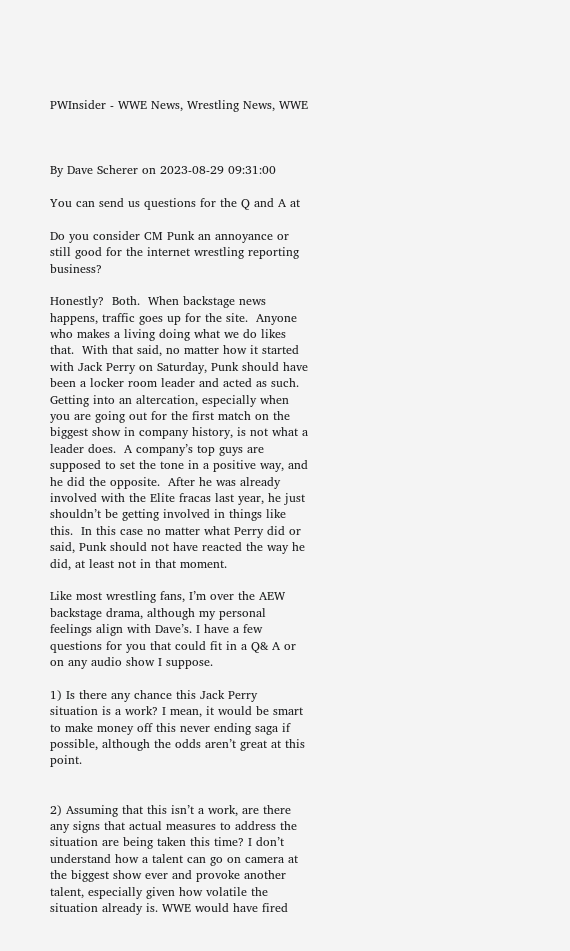PWInsider - WWE News, Wrestling News, WWE



By Dave Scherer on 2023-08-29 09:31:00

You can send us questions for the Q and A at

Do you consider CM Punk an annoyance or still good for the internet wrestling reporting business?

Honestly?  Both.  When backstage news happens, traffic goes up for the site.  Anyone who makes a living doing what we do likes that.  With that said, no matter how it started with Jack Perry on Saturday, Punk should have been a locker room leader and acted as such.  Getting into an altercation, especially when you are going out for the first match on the biggest show in company history, is not what a leader does.  A company’s top guys are supposed to set the tone in a positive way, and he did the opposite.  After he was already involved with the Elite fracas last year, he just shouldn’t be getting involved in things like this.  In this case no matter what Perry did or said, Punk should not have reacted the way he did, at least not in that moment.

Like most wrestling fans, I’m over the AEW backstage drama, although my personal feelings align with Dave’s. I have a few questions for you that could fit in a Q& A or on any audio show I suppose.

1) Is there any chance this Jack Perry situation is a work? I mean, it would be smart to make money off this never ending saga if possible, although the odds aren’t great at this point.


2) Assuming that this isn’t a work, are there any signs that actual measures to address the situation are being taken this time? I don’t understand how a talent can go on camera at the biggest show ever and provoke another talent, especially given how volatile the situation already is. WWE would have fired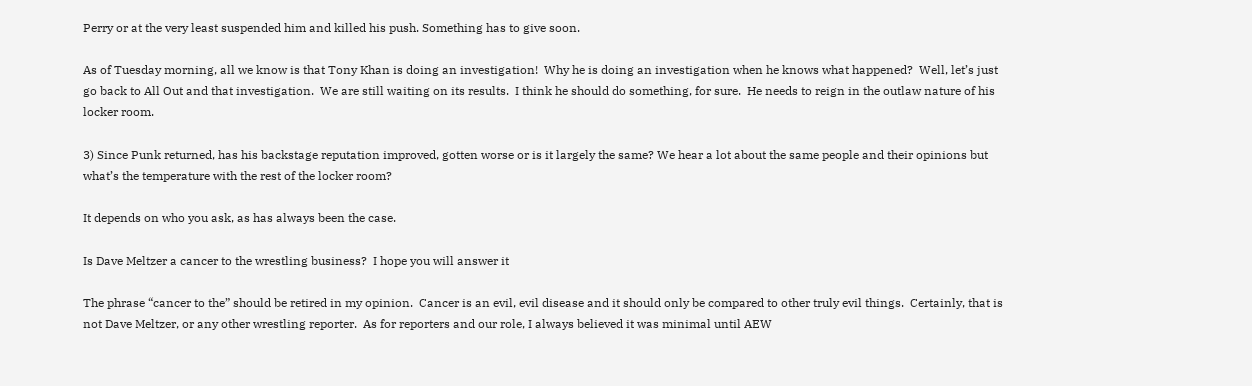Perry or at the very least suspended him and killed his push. Something has to give soon.

As of Tuesday morning, all we know is that Tony Khan is doing an investigation!  Why he is doing an investigation when he knows what happened?  Well, let’s just go back to All Out and that investigation.  We are still waiting on its results.  I think he should do something, for sure.  He needs to reign in the outlaw nature of his locker room.

3) Since Punk returned, has his backstage reputation improved, gotten worse or is it largely the same? We hear a lot about the same people and their opinions but what’s the temperature with the rest of the locker room?

It depends on who you ask, as has always been the case.

Is Dave Meltzer a cancer to the wrestling business?  I hope you will answer it

The phrase “cancer to the” should be retired in my opinion.  Cancer is an evil, evil disease and it should only be compared to other truly evil things.  Certainly, that is not Dave Meltzer, or any other wrestling reporter.  As for reporters and our role, I always believed it was minimal until AEW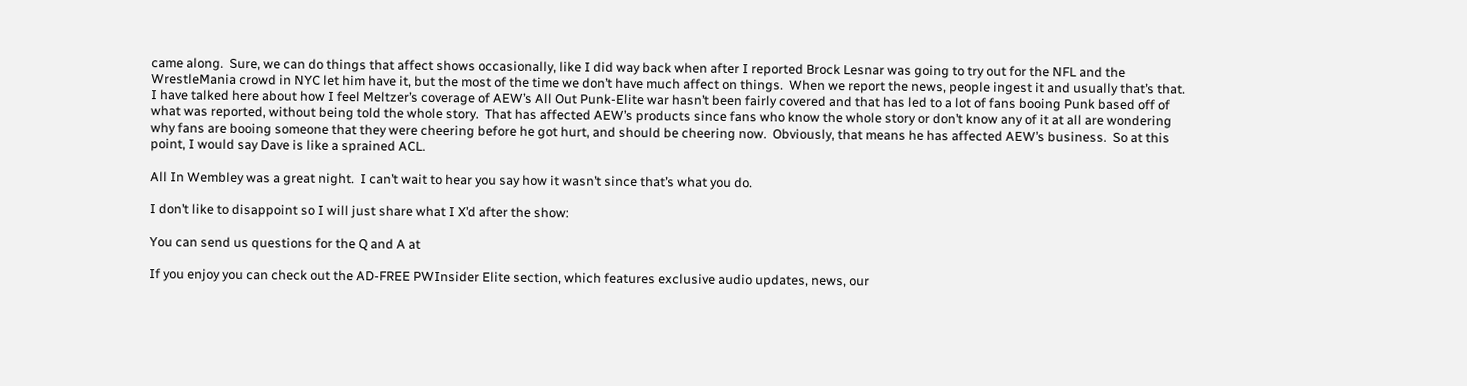came along.  Sure, we can do things that affect shows occasionally, like I did way back when after I reported Brock Lesnar was going to try out for the NFL and the WrestleMania crowd in NYC let him have it, but the most of the time we don’t have much affect on things.  When we report the news, people ingest it and usually that’s that.  I have talked here about how I feel Meltzer’s coverage of AEW’s All Out Punk-Elite war hasn’t been fairly covered and that has led to a lot of fans booing Punk based off of what was reported, without being told the whole story.  That has affected AEW’s products since fans who know the whole story or don’t know any of it at all are wondering why fans are booing someone that they were cheering before he got hurt, and should be cheering now.  Obviously, that means he has affected AEW’s business.  So at this point, I would say Dave is like a sprained ACL.

All In Wembley was a great night.  I can’t wait to hear you say how it wasn’t since that’s what you do.

I don’t like to disappoint so I will just share what I X’d after the show:

You can send us questions for the Q and A at

If you enjoy you can check out the AD-FREE PWInsider Elite section, which features exclusive audio updates, news, our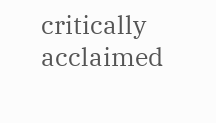critically acclaimed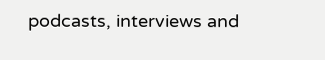podcasts, interviews and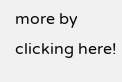more by clicking here!